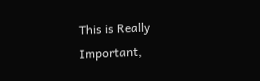This is Really Important,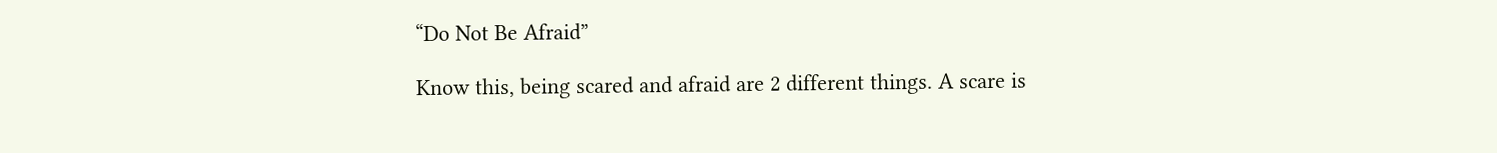“Do Not Be Afraid”

Know this, being scared and afraid are 2 different things. A scare is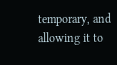temporary, and allowing it to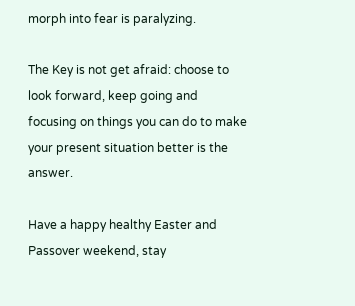morph into fear is paralyzing.

The Key is not get afraid: choose to look forward, keep going and focusing on things you can do to make your present situation better is the answer.

Have a happy healthy Easter and Passover weekend, stay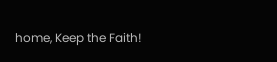home, Keep the Faith!